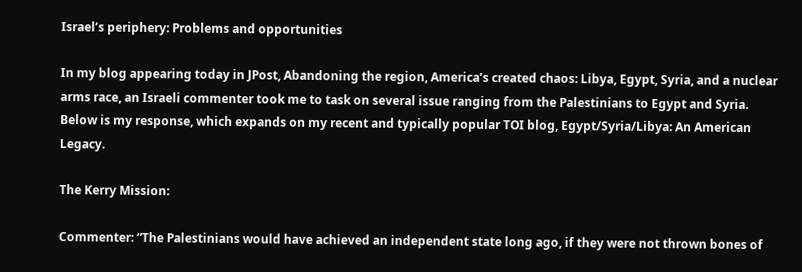Israel’s periphery: Problems and opportunities

In my blog appearing today in JPost, Abandoning the region, America’s created chaos: Libya, Egypt, Syria, and a nuclear arms race, an Israeli commenter took me to task on several issue ranging from the Palestinians to Egypt and Syria. Below is my response, which expands on my recent and typically popular TOI blog, Egypt/Syria/Libya: An American Legacy.

The Kerry Mission:

Commenter: “The Palestinians would have achieved an independent state long ago, if they were not thrown bones of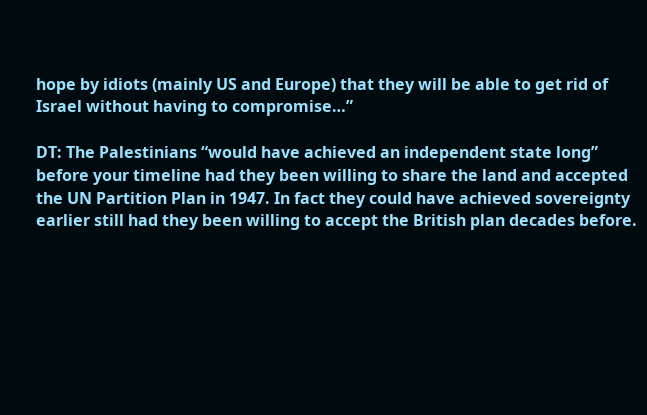hope by idiots (mainly US and Europe) that they will be able to get rid of Israel without having to compromise…”

DT: The Palestinians “would have achieved an independent state long” before your timeline had they been willing to share the land and accepted the UN Partition Plan in 1947. In fact they could have achieved sovereignty earlier still had they been willing to accept the British plan decades before.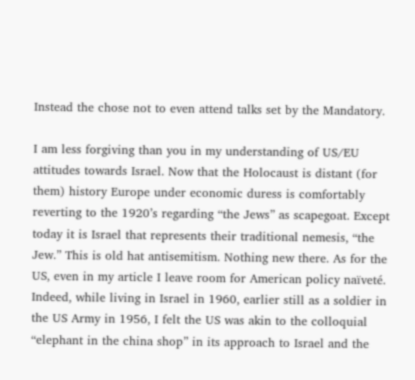Instead the chose not to even attend talks set by the Mandatory.

I am less forgiving than you in my understanding of US/EU attitudes towards Israel. Now that the Holocaust is distant (for them) history Europe under economic duress is comfortably reverting to the 1920’s regarding “the Jews” as scapegoat. Except today it is Israel that represents their traditional nemesis, “the Jew.” This is old hat antisemitism. Nothing new there. As for the US, even in my article I leave room for American policy naïveté. Indeed, while living in Israel in 1960, earlier still as a soldier in the US Army in 1956, I felt the US was akin to the colloquial “elephant in the china shop” in its approach to Israel and the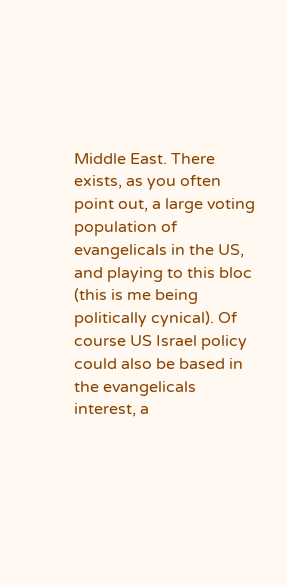Middle East. There exists, as you often point out, a large voting population of evangelicals in the US, and playing to this bloc (this is me being politically cynical). Of course US Israel policy could also be based in the evangelicals interest, a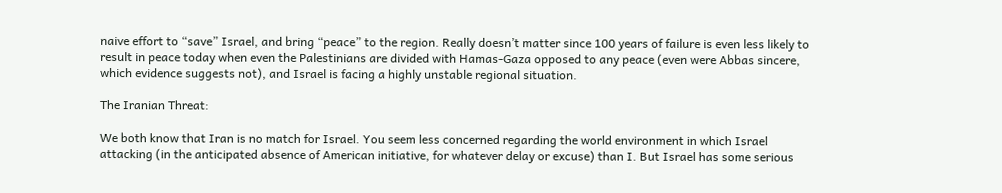naive effort to “save” Israel, and bring “peace” to the region. Really doesn’t matter since 100 years of failure is even less likely to result in peace today when even the Palestinians are divided with Hamas-Gaza opposed to any peace (even were Abbas sincere, which evidence suggests not), and Israel is facing a highly unstable regional situation.

The Iranian Threat:

We both know that Iran is no match for Israel. You seem less concerned regarding the world environment in which Israel attacking (in the anticipated absence of American initiative, for whatever delay or excuse) than I. But Israel has some serious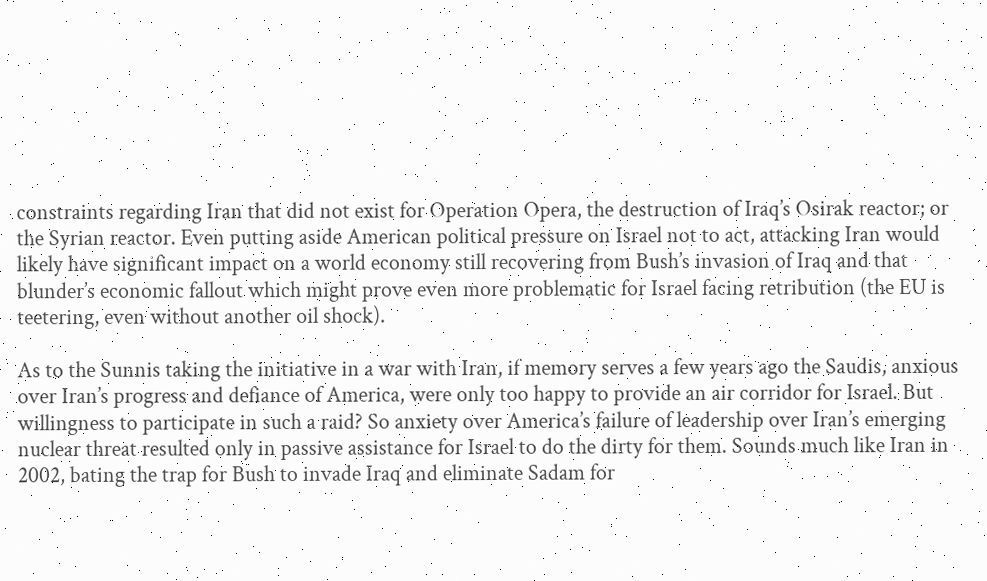constraints regarding Iran that did not exist for Operation Opera, the destruction of Iraq’s Osirak reactor; or the Syrian reactor. Even putting aside American political pressure on Israel not to act, attacking Iran would likely have significant impact on a world economy still recovering from Bush’s invasion of Iraq and that blunder’s economic fallout which might prove even more problematic for Israel facing retribution (the EU is teetering, even without another oil shock).

As to the Sunnis taking the initiative in a war with Iran, if memory serves a few years ago the Saudis, anxious over Iran’s progress and defiance of America, were only too happy to provide an air corridor for Israel. But willingness to participate in such a raid? So anxiety over America’s failure of leadership over Iran’s emerging nuclear threat resulted only in passive assistance for Israel to do the dirty for them. Sounds much like Iran in 2002, bating the trap for Bush to invade Iraq and eliminate Sadam for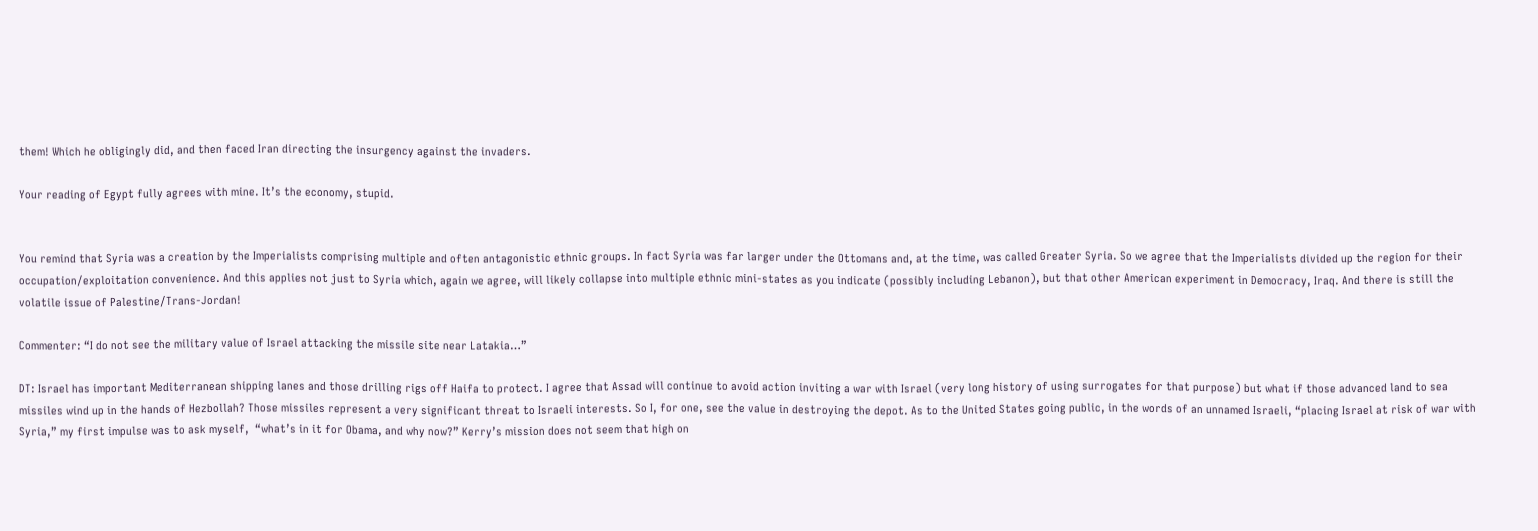them! Which he obligingly did, and then faced Iran directing the insurgency against the invaders.

Your reading of Egypt fully agrees with mine. It’s the economy, stupid.


You remind that Syria was a creation by the Imperialists comprising multiple and often antagonistic ethnic groups. In fact Syria was far larger under the Ottomans and, at the time, was called Greater Syria. So we agree that the Imperialists divided up the region for their occupation/exploitation convenience. And this applies not just to Syria which, again we agree, will likely collapse into multiple ethnic mini-states as you indicate (possibly including Lebanon), but that other American experiment in Democracy, Iraq. And there is still the volatile issue of Palestine/Trans-Jordan!

Commenter: “I do not see the military value of Israel attacking the missile site near Latakia…”

DT: Israel has important Mediterranean shipping lanes and those drilling rigs off Haifa to protect. I agree that Assad will continue to avoid action inviting a war with Israel (very long history of using surrogates for that purpose) but what if those advanced land to sea missiles wind up in the hands of Hezbollah? Those missiles represent a very significant threat to Israeli interests. So I, for one, see the value in destroying the depot. As to the United States going public, in the words of an unnamed Israeli, “placing Israel at risk of war with Syria,” my first impulse was to ask myself,  “what’s in it for Obama, and why now?” Kerry’s mission does not seem that high on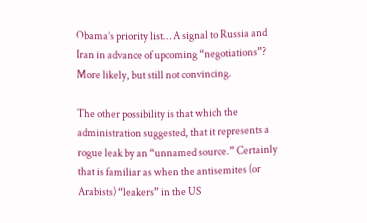Obama’s priority list… A signal to Russia and Iran in advance of upcoming “negotiations”? More likely, but still not convincing.

The other possibility is that which the administration suggested, that it represents a rogue leak by an “unnamed source.” Certainly that is familiar as when the antisemites (or Arabists) “leakers” in the US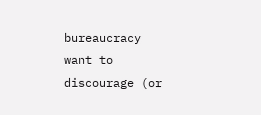bureaucracy want to discourage (or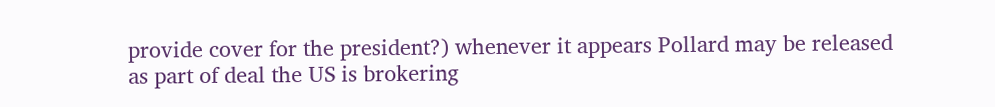provide cover for the president?) whenever it appears Pollard may be released as part of deal the US is brokering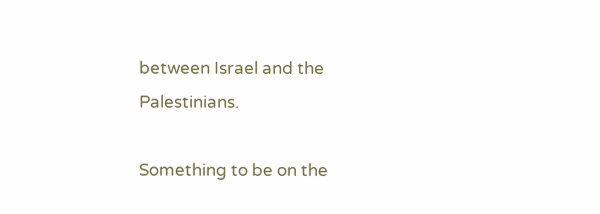between Israel and the Palestinians.

Something to be on the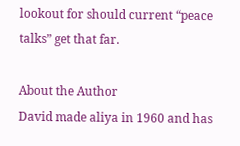lookout for should current “peace talks” get that far.

About the Author
David made aliya in 1960 and has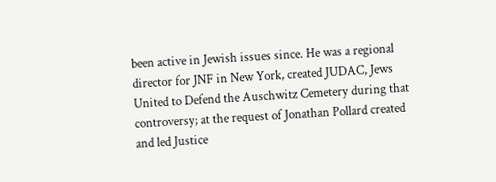been active in Jewish issues since. He was a regional director for JNF in New York, created JUDAC, Jews United to Defend the Auschwitz Cemetery during that controversy; at the request of Jonathan Pollard created and led Justice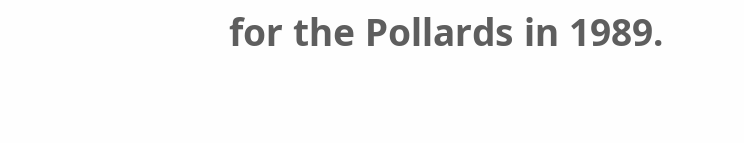for the Pollards in 1989.